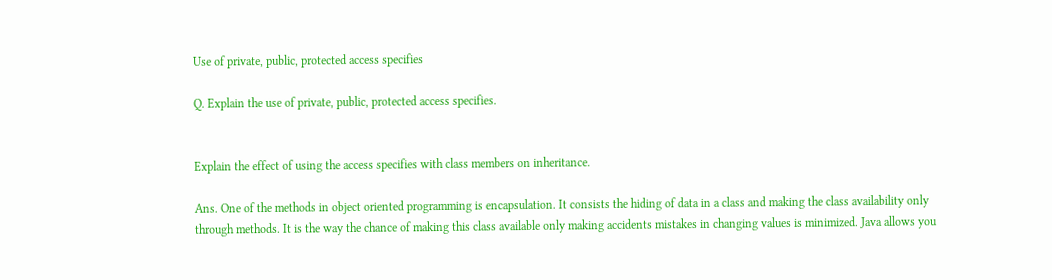Use of private, public, protected access specifies

Q. Explain the use of private, public, protected access specifies.


Explain the effect of using the access specifies with class members on inheritance.

Ans. One of the methods in object oriented programming is encapsulation. It consists the hiding of data in a class and making the class availability only through methods. It is the way the chance of making this class available only making accidents mistakes in changing values is minimized. Java allows you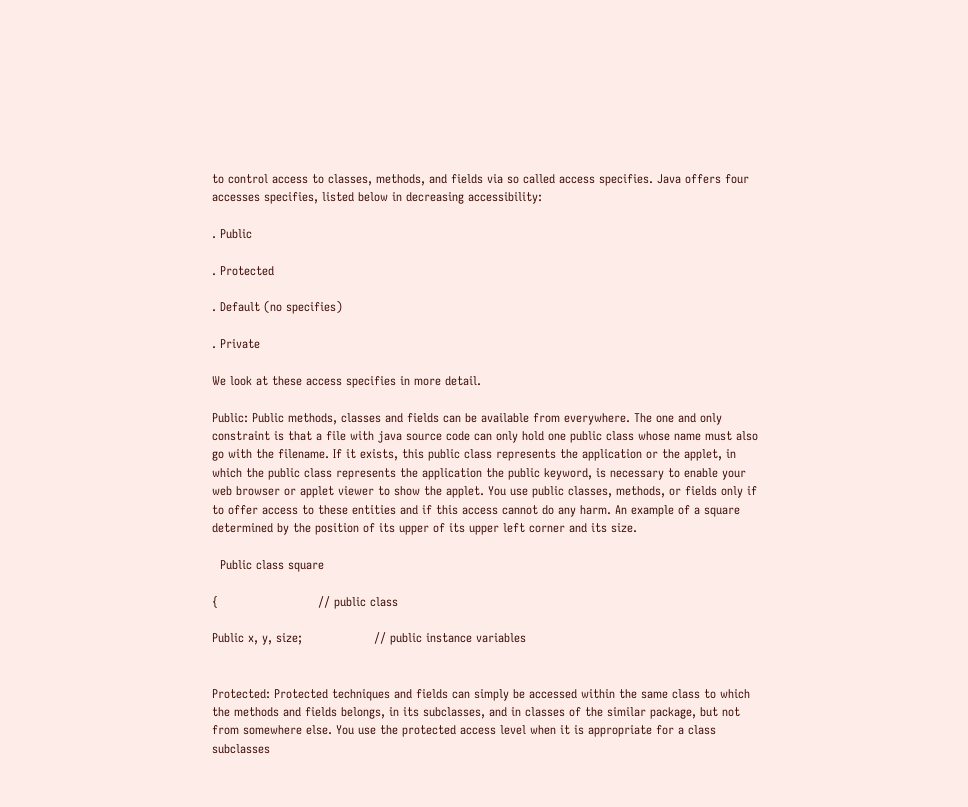to control access to classes, methods, and fields via so called access specifies. Java offers four accesses specifies, listed below in decreasing accessibility:

. Public

. Protected

. Default (no specifies)

. Private

We look at these access specifies in more detail.

Public: Public methods, classes and fields can be available from everywhere. The one and only constraint is that a file with java source code can only hold one public class whose name must also go with the filename. If it exists, this public class represents the application or the applet, in which the public class represents the application the public keyword, is necessary to enable your web browser or applet viewer to show the applet. You use public classes, methods, or fields only if to offer access to these entities and if this access cannot do any harm. An example of a square determined by the position of its upper of its upper left corner and its size.

  Public class square

{                         // public class

Public x, y, size;                  // public instance variables


Protected: Protected techniques and fields can simply be accessed within the same class to which the methods and fields belongs, in its subclasses, and in classes of the similar package, but not from somewhere else. You use the protected access level when it is appropriate for a class subclasses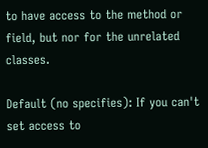to have access to the method or field, but nor for the unrelated classes.

Default (no specifies): If you can't set access to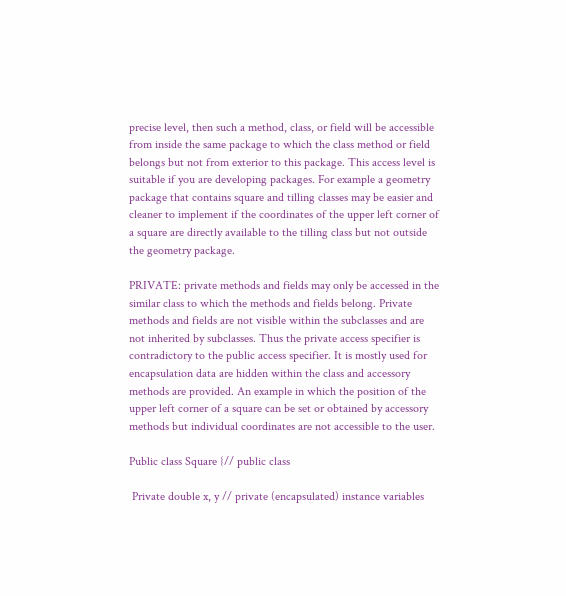precise level, then such a method, class, or field will be accessible from inside the same package to which the class method or field belongs but not from exterior to this package. This access level is suitable if you are developing packages. For example a geometry package that contains square and tilling classes may be easier and cleaner to implement if the coordinates of the upper left corner of a square are directly available to the tilling class but not outside the geometry package.

PRIVATE: private methods and fields may only be accessed in the similar class to which the methods and fields belong. Private methods and fields are not visible within the subclasses and are not inherited by subclasses. Thus the private access specifier is contradictory to the public access specifier. It is mostly used for encapsulation data are hidden within the class and accessory methods are provided. An example in which the position of the upper left corner of a square can be set or obtained by accessory methods but individual coordinates are not accessible to the user.

Public class Square {// public class

 Private double x, y // private (encapsulated) instance variables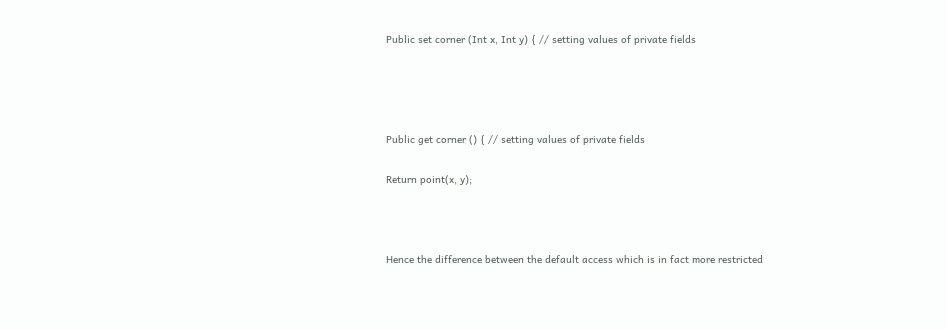Public set corner (Int x, Int y) { // setting values of private fields




Public get corner () { // setting values of private fields

Return point(x, y);



Hence the difference between the default access which is in fact more restricted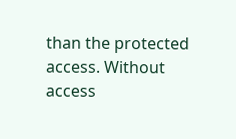than the protected access. Without access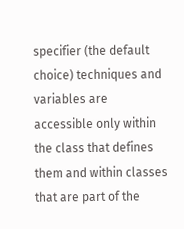specifier (the default choice) techniques and variables are accessible only within the class that defines them and within classes that are part of the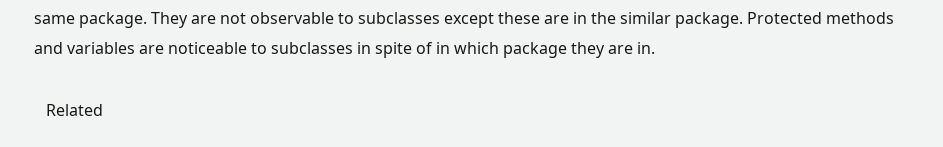same package. They are not observable to subclasses except these are in the similar package. Protected methods and variables are noticeable to subclasses in spite of in which package they are in.

   Related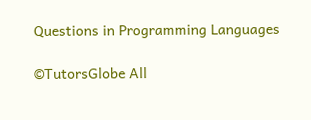Questions in Programming Languages

©TutorsGlobe All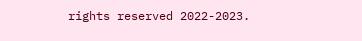rights reserved 2022-2023.